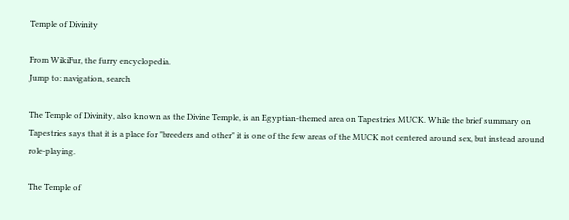Temple of Divinity

From WikiFur, the furry encyclopedia.
Jump to: navigation, search

The Temple of Divinity, also known as the Divine Temple, is an Egyptian-themed area on Tapestries MUCK. While the brief summary on Tapestries says that it is a place for "breeders and other" it is one of the few areas of the MUCK not centered around sex, but instead around role-playing.

The Temple of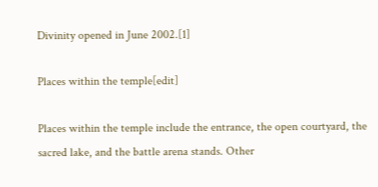Divinity opened in June 2002.[1]

Places within the temple[edit]

Places within the temple include the entrance, the open courtyard, the sacred lake, and the battle arena stands. Other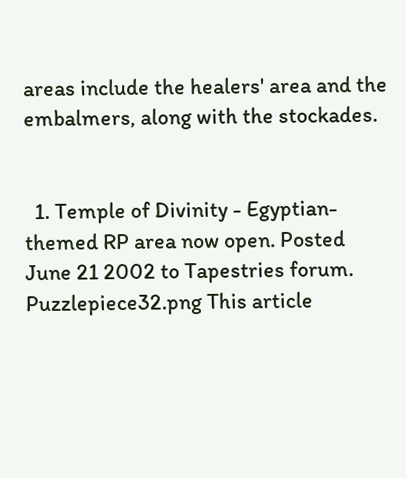areas include the healers' area and the embalmers, along with the stockades.


  1. Temple of Divinity - Egyptian-themed RP area now open. Posted June 21 2002 to Tapestries forum.
Puzzlepiece32.png This article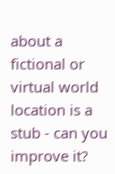about a fictional or virtual world location is a stub - can you improve it?